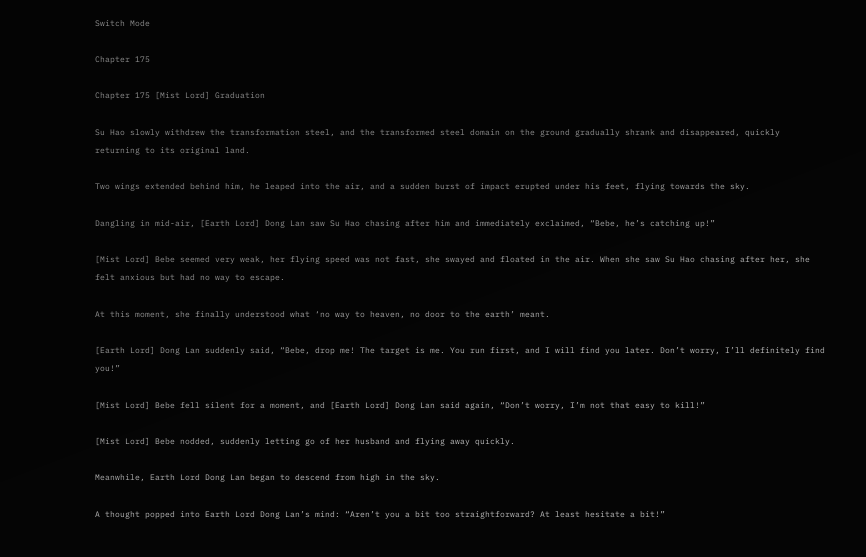Switch Mode

Chapter 175

Chapter 175 [Mist Lord] Graduation

Su Hao slowly withdrew the transformation steel, and the transformed steel domain on the ground gradually shrank and disappeared, quickly returning to its original land.

Two wings extended behind him, he leaped into the air, and a sudden burst of impact erupted under his feet, flying towards the sky.

Dangling in mid-air, [Earth Lord] Dong Lan saw Su Hao chasing after him and immediately exclaimed, “Bebe, he’s catching up!”

[Mist Lord] Bebe seemed very weak, her flying speed was not fast, she swayed and floated in the air. When she saw Su Hao chasing after her, she felt anxious but had no way to escape.

At this moment, she finally understood what ‘no way to heaven, no door to the earth’ meant.

[Earth Lord] Dong Lan suddenly said, “Bebe, drop me! The target is me. You run first, and I will find you later. Don’t worry, I’ll definitely find you!”

[Mist Lord] Bebe fell silent for a moment, and [Earth Lord] Dong Lan said again, “Don’t worry, I’m not that easy to kill!”

[Mist Lord] Bebe nodded, suddenly letting go of her husband and flying away quickly.

Meanwhile, Earth Lord Dong Lan began to descend from high in the sky.

A thought popped into Earth Lord Dong Lan’s mind: “Aren’t you a bit too straightforward? At least hesitate a bit!”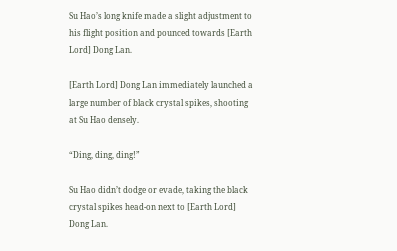Su Hao’s long knife made a slight adjustment to his flight position and pounced towards [Earth Lord] Dong Lan.

[Earth Lord] Dong Lan immediately launched a large number of black crystal spikes, shooting at Su Hao densely.

“Ding, ding, ding!”

Su Hao didn’t dodge or evade, taking the black crystal spikes head-on next to [Earth Lord] Dong Lan.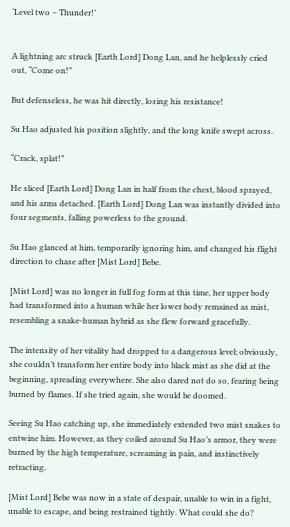‘Level two – Thunder!’


A lightning arc struck [Earth Lord] Dong Lan, and he helplessly cried out, “Come on!”

But defenseless, he was hit directly, losing his resistance!

Su Hao adjusted his position slightly, and the long knife swept across.

“Crack, splat!”

He sliced [Earth Lord] Dong Lan in half from the chest, blood sprayed, and his arms detached. [Earth Lord] Dong Lan was instantly divided into four segments, falling powerless to the ground.

Su Hao glanced at him, temporarily ignoring him, and changed his flight direction to chase after [Mist Lord] Bebe.

[Mist Lord] was no longer in full fog form at this time, her upper body had transformed into a human while her lower body remained as mist, resembling a snake-human hybrid as she flew forward gracefully.

The intensity of her vitality had dropped to a dangerous level; obviously, she couldn’t transform her entire body into black mist as she did at the beginning, spreading everywhere. She also dared not do so, fearing being burned by flames. If she tried again, she would be doomed.

Seeing Su Hao catching up, she immediately extended two mist snakes to entwine him. However, as they coiled around Su Hao’s armor, they were burned by the high temperature, screaming in pain, and instinctively retracting.

[Mist Lord] Bebe was now in a state of despair, unable to win in a fight, unable to escape, and being restrained tightly. What could she do?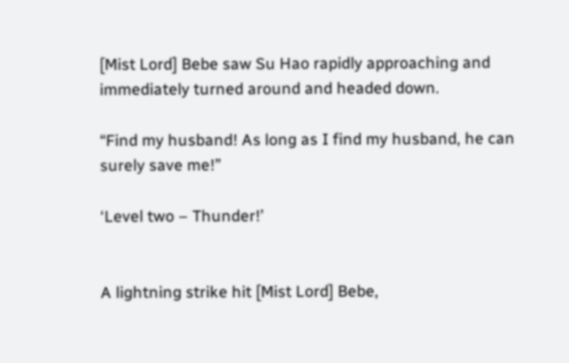[Mist Lord] Bebe saw Su Hao rapidly approaching and immediately turned around and headed down.

“Find my husband! As long as I find my husband, he can surely save me!”

‘Level two – Thunder!’


A lightning strike hit [Mist Lord] Bebe,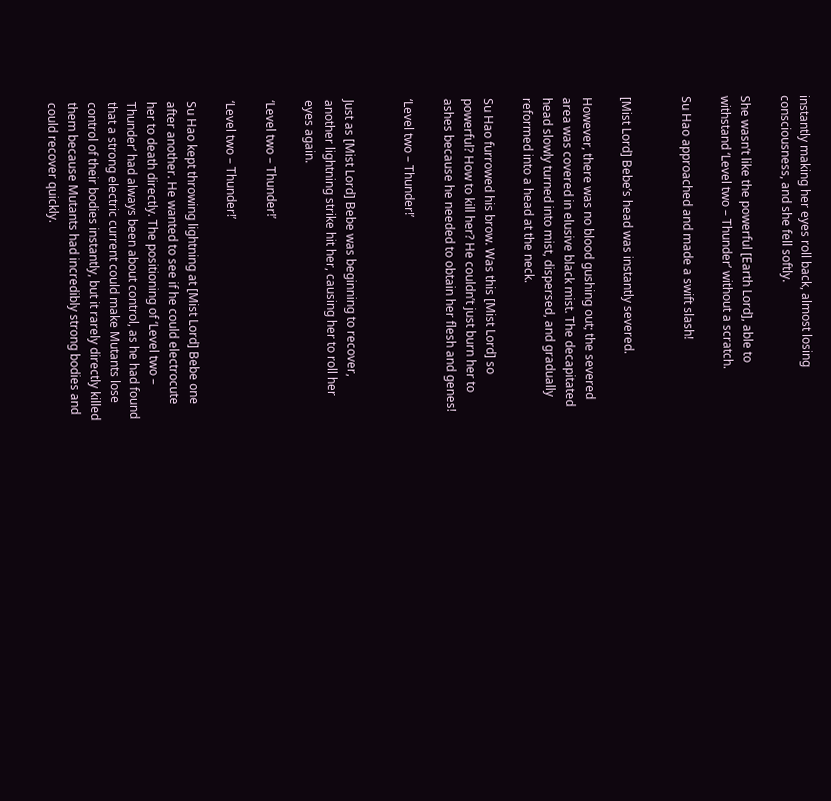instantly making her eyes roll back, almost losing consciousness, and she fell softly.

She wasn’t like the powerful [Earth Lord], able to withstand ‘Level two – Thunder’ without a scratch.

Su Hao approached and made a swift slash!


[Mist Lord] Bebe’s head was instantly severed.

However, there was no blood gushing out; the severed area was covered in elusive black mist. The decapitated head slowly turned into mist, dispersed, and gradually reformed into a head at the neck.

Su Hao furrowed his brow. Was this [Mist Lord] so powerful? How to kill her? He couldn’t just burn her to ashes because he needed to obtain her flesh and genes!

‘Level two – Thunder!’


Just as [Mist Lord] Bebe was beginning to recover, another lightning strike hit her, causing her to roll her eyes again.

‘Level two – Thunder!’

‘Level two – Thunder!’

Su Hao kept throwing lightning at [Mist Lord] Bebe one after another. He wanted to see if he could electrocute her to death directly. The positioning of ‘Level two – Thunder’ had always been about control, as he had found that a strong electric current could make Mutants lose control of their bodies instantly, but it rarely directly killed them because Mutants had incredibly strong bodies and could recover quickly.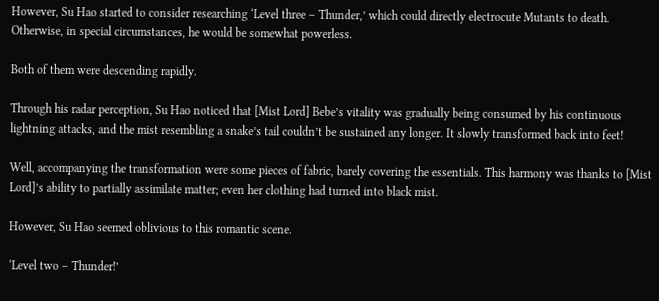However, Su Hao started to consider researching ‘Level three – Thunder,’ which could directly electrocute Mutants to death. Otherwise, in special circumstances, he would be somewhat powerless.

Both of them were descending rapidly.

Through his radar perception, Su Hao noticed that [Mist Lord] Bebe’s vitality was gradually being consumed by his continuous lightning attacks, and the mist resembling a snake’s tail couldn’t be sustained any longer. It slowly transformed back into feet!

Well, accompanying the transformation were some pieces of fabric, barely covering the essentials. This harmony was thanks to [Mist Lord]’s ability to partially assimilate matter; even her clothing had turned into black mist.

However, Su Hao seemed oblivious to this romantic scene.

‘Level two – Thunder!’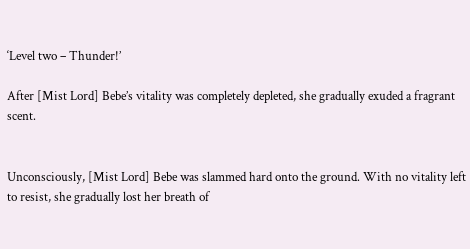‘Level two – Thunder!’

After [Mist Lord] Bebe’s vitality was completely depleted, she gradually exuded a fragrant scent.


Unconsciously, [Mist Lord] Bebe was slammed hard onto the ground. With no vitality left to resist, she gradually lost her breath of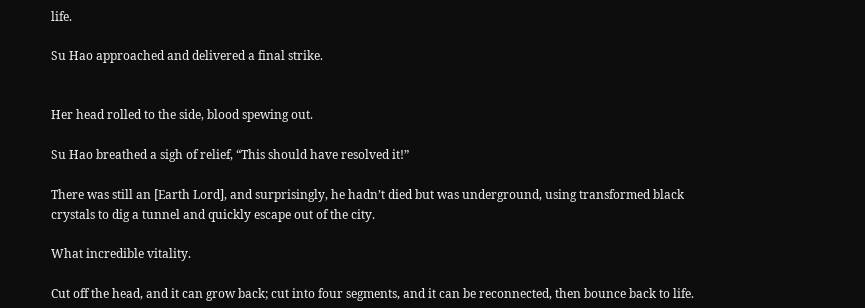life.

Su Hao approached and delivered a final strike.


Her head rolled to the side, blood spewing out.

Su Hao breathed a sigh of relief, “This should have resolved it!”

There was still an [Earth Lord], and surprisingly, he hadn’t died but was underground, using transformed black crystals to dig a tunnel and quickly escape out of the city.

What incredible vitality.

Cut off the head, and it can grow back; cut into four segments, and it can be reconnected, then bounce back to life.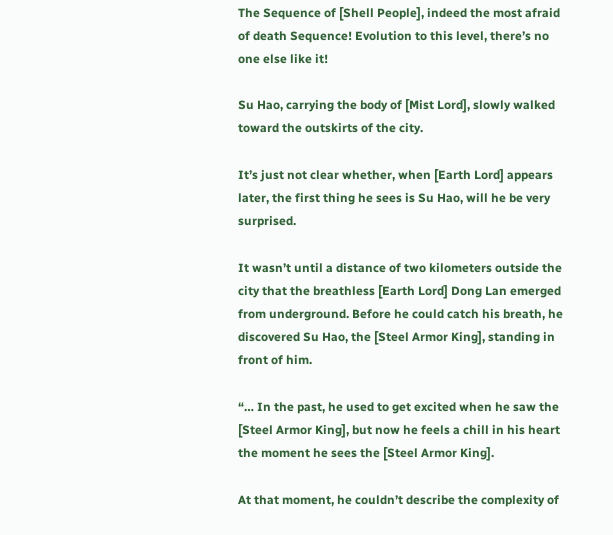The Sequence of [Shell People], indeed the most afraid of death Sequence! Evolution to this level, there’s no one else like it!

Su Hao, carrying the body of [Mist Lord], slowly walked toward the outskirts of the city.

It’s just not clear whether, when [Earth Lord] appears later, the first thing he sees is Su Hao, will he be very surprised.

It wasn’t until a distance of two kilometers outside the city that the breathless [Earth Lord] Dong Lan emerged from underground. Before he could catch his breath, he discovered Su Hao, the [Steel Armor King], standing in front of him.

“… In the past, he used to get excited when he saw the [Steel Armor King], but now he feels a chill in his heart the moment he sees the [Steel Armor King].

At that moment, he couldn’t describe the complexity of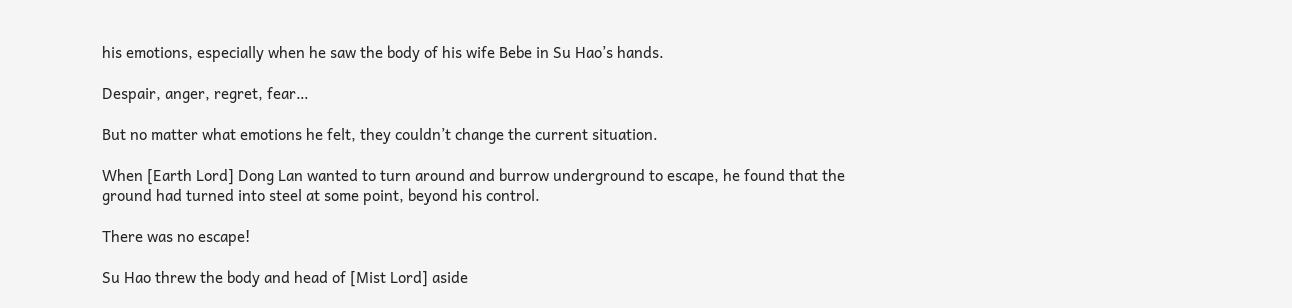his emotions, especially when he saw the body of his wife Bebe in Su Hao’s hands.

Despair, anger, regret, fear…

But no matter what emotions he felt, they couldn’t change the current situation.

When [Earth Lord] Dong Lan wanted to turn around and burrow underground to escape, he found that the ground had turned into steel at some point, beyond his control.

There was no escape!

Su Hao threw the body and head of [Mist Lord] aside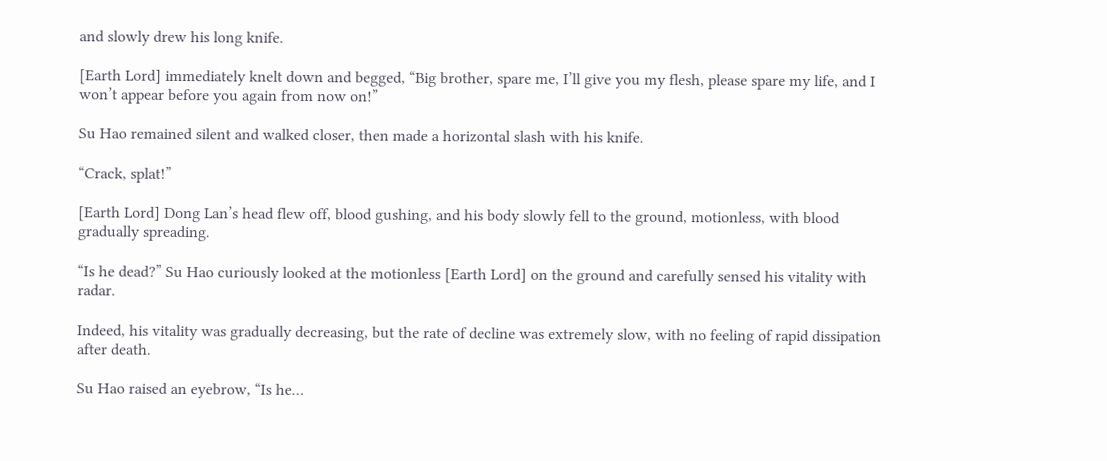and slowly drew his long knife.

[Earth Lord] immediately knelt down and begged, “Big brother, spare me, I’ll give you my flesh, please spare my life, and I won’t appear before you again from now on!”

Su Hao remained silent and walked closer, then made a horizontal slash with his knife.

“Crack, splat!”

[Earth Lord] Dong Lan’s head flew off, blood gushing, and his body slowly fell to the ground, motionless, with blood gradually spreading.

“Is he dead?” Su Hao curiously looked at the motionless [Earth Lord] on the ground and carefully sensed his vitality with radar.

Indeed, his vitality was gradually decreasing, but the rate of decline was extremely slow, with no feeling of rapid dissipation after death.

Su Hao raised an eyebrow, “Is he…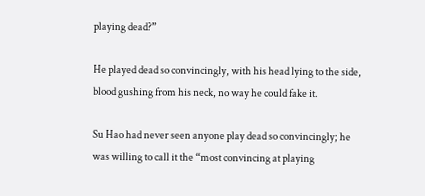playing dead?”

He played dead so convincingly, with his head lying to the side, blood gushing from his neck, no way he could fake it.

Su Hao had never seen anyone play dead so convincingly; he was willing to call it the “most convincing at playing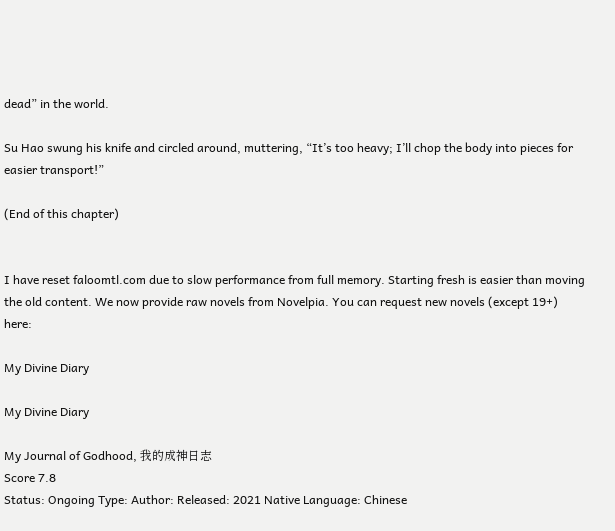dead” in the world.

Su Hao swung his knife and circled around, muttering, “It’s too heavy; I’ll chop the body into pieces for easier transport!”

(End of this chapter)


I have reset faloomtl.com due to slow performance from full memory. Starting fresh is easier than moving the old content. We now provide raw novels from Novelpia. You can request new novels (except 19+) here:

My Divine Diary

My Divine Diary

My Journal of Godhood, 我的成神日志
Score 7.8
Status: Ongoing Type: Author: Released: 2021 Native Language: Chinese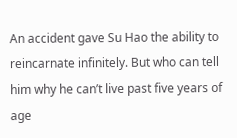An accident gave Su Hao the ability to reincarnate infinitely. But who can tell him why he can’t live past five years of age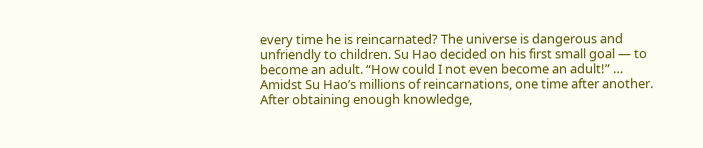every time he is reincarnated? The universe is dangerous and unfriendly to children. Su Hao decided on his first small goal — to become an adult. “How could I not even become an adult!” … Amidst Su Hao’s millions of reincarnations, one time after another. After obtaining enough knowledge,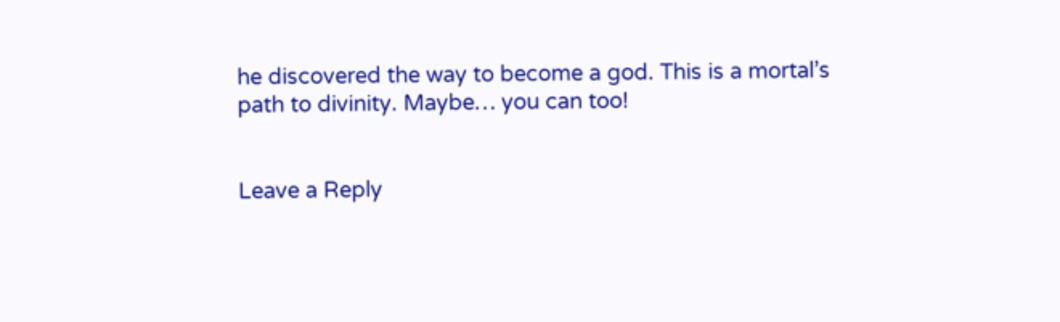he discovered the way to become a god. This is a mortal’s path to divinity. Maybe… you can too!


Leave a Reply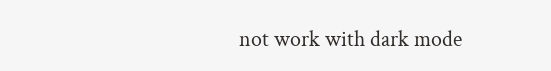not work with dark mode